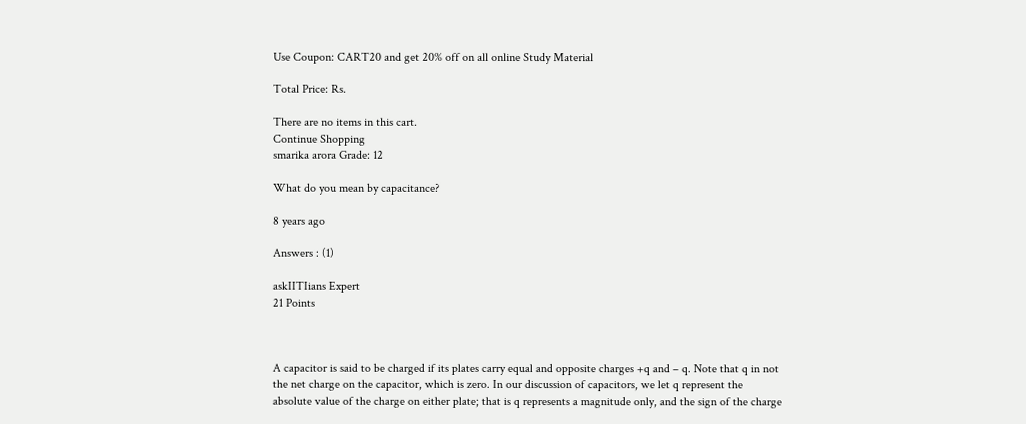Use Coupon: CART20 and get 20% off on all online Study Material

Total Price: Rs.

There are no items in this cart.
Continue Shopping
smarika arora Grade: 12

What do you mean by capacitance?

8 years ago

Answers : (1)

askIITIians Expert
21 Points



A capacitor is said to be charged if its plates carry equal and opposite charges +q and – q. Note that q in not the net charge on the capacitor, which is zero. In our discussion of capacitors, we let q represent the absolute value of the charge on either plate; that is q represents a magnitude only, and the sign of the charge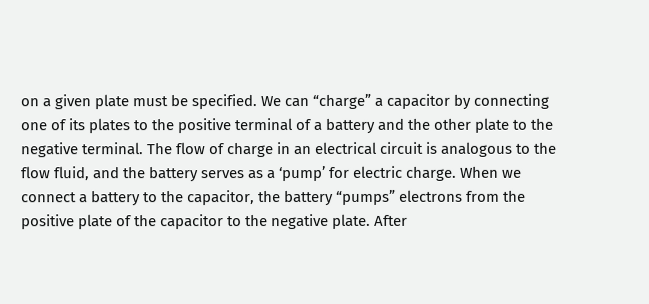on a given plate must be specified. We can “charge” a capacitor by connecting one of its plates to the positive terminal of a battery and the other plate to the negative terminal. The flow of charge in an electrical circuit is analogous to the flow fluid, and the battery serves as a ‘pump’ for electric charge. When we connect a battery to the capacitor, the battery “pumps” electrons from the positive plate of the capacitor to the negative plate. After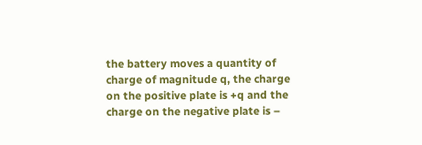the battery moves a quantity of charge of magnitude q, the charge on the positive plate is +q and the charge on the negative plate is –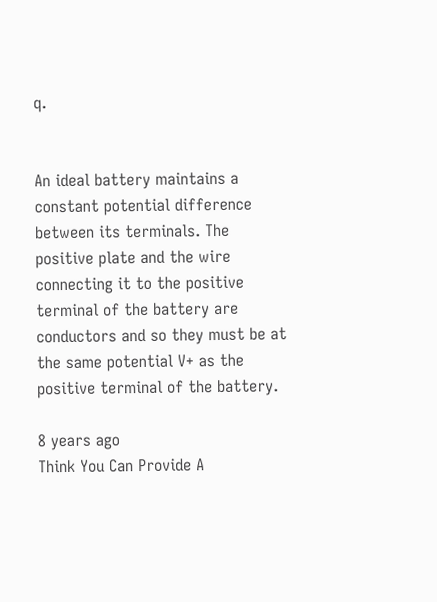q.


An ideal battery maintains a constant potential difference between its terminals. The positive plate and the wire connecting it to the positive terminal of the battery are conductors and so they must be at the same potential V+ as the positive terminal of the battery.

8 years ago
Think You Can Provide A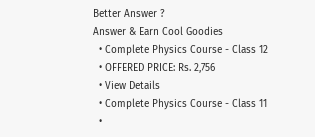Better Answer ?
Answer & Earn Cool Goodies
  • Complete Physics Course - Class 12
  • OFFERED PRICE: Rs. 2,756
  • View Details
  • Complete Physics Course - Class 11
  •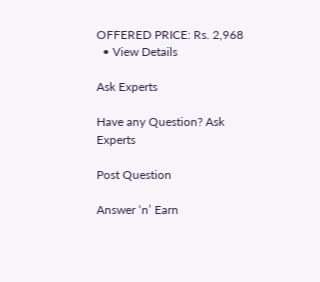OFFERED PRICE: Rs. 2,968
  • View Details

Ask Experts

Have any Question? Ask Experts

Post Question

Answer ‘n’ Earn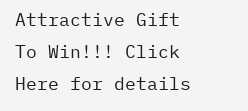Attractive Gift
To Win!!! Click Here for details